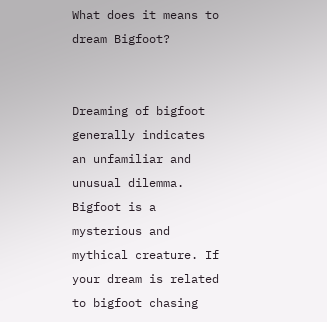What does it means to dream Bigfoot?


Dreaming of bigfoot generally indicates an unfamiliar and unusual dilemma. Bigfoot is a mysterious and mythical creature. If your dream is related to bigfoot chasing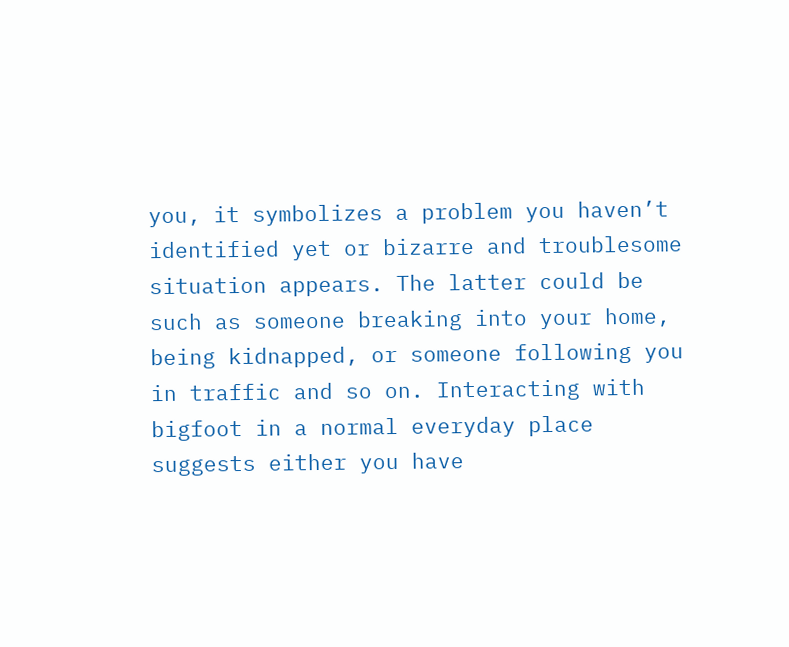you, it symbolizes a problem you haven’t identified yet or bizarre and troublesome situation appears. The latter could be such as someone breaking into your home, being kidnapped, or someone following you in traffic and so on. Interacting with bigfoot in a normal everyday place suggests either you have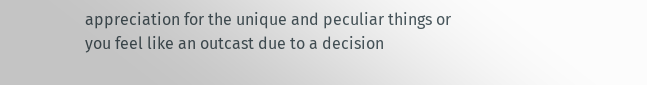appreciation for the unique and peculiar things or you feel like an outcast due to a decision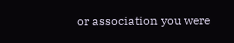or association you were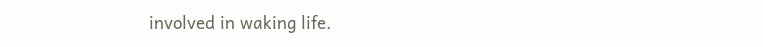involved in waking life.